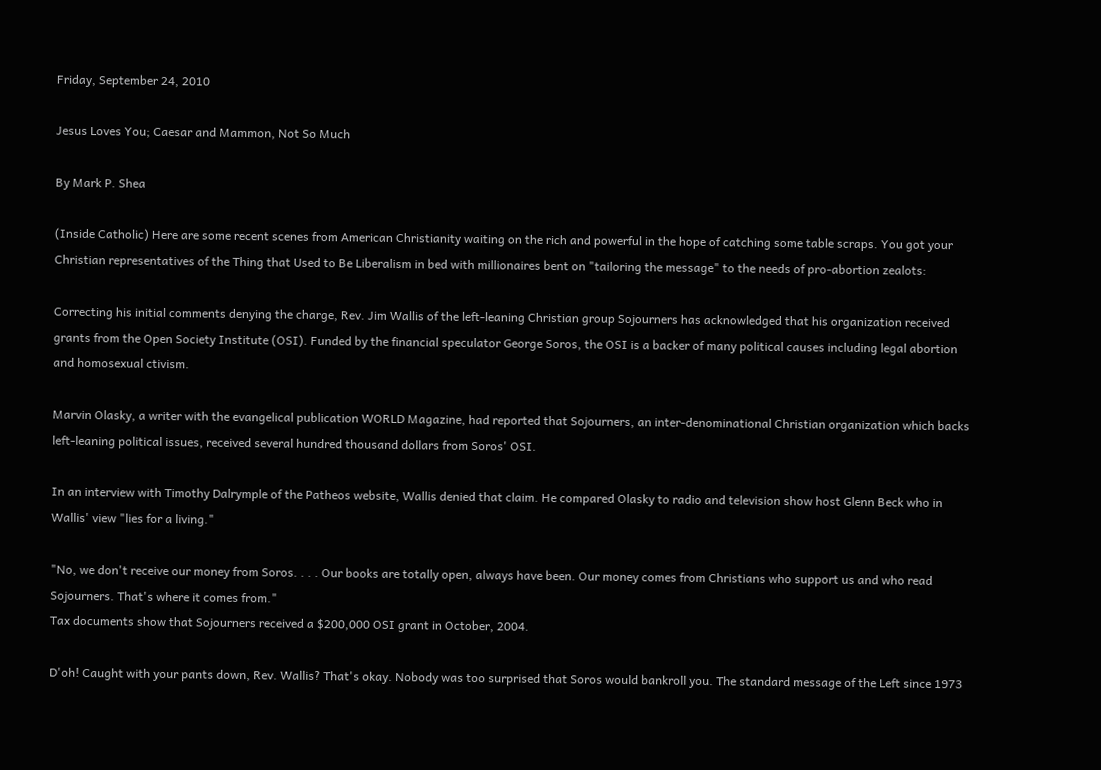Friday, September 24, 2010

Jesus Loves You; Caesar and Mammon, Not So Much

By Mark P. Shea

(Inside Catholic) Here are some recent scenes from American Christianity waiting on the rich and powerful in the hope of catching some table scraps. You got your Christian representatives of the Thing that Used to Be Liberalism in bed with millionaires bent on "tailoring the message" to the needs of pro-abortion zealots:

Correcting his initial comments denying the charge, Rev. Jim Wallis of the left-leaning Christian group Sojourners has acknowledged that his organization received grants from the Open Society Institute (OSI). Funded by the financial speculator George Soros, the OSI is a backer of many political causes including legal abortion and homosexual ctivism.

Marvin Olasky, a writer with the evangelical publication WORLD Magazine, had reported that Sojourners, an inter-denominational Christian organization which backs left-leaning political issues, received several hundred thousand dollars from Soros' OSI.

In an interview with Timothy Dalrymple of the Patheos website, Wallis denied that claim. He compared Olasky to radio and television show host Glenn Beck who in Wallis' view "lies for a living."

"No, we don't receive our money from Soros. . . . Our books are totally open, always have been. Our money comes from Christians who support us and who read Sojourners. That's where it comes from."
Tax documents show that Sojourners received a $200,000 OSI grant in October, 2004.

D'oh! Caught with your pants down, Rev. Wallis? That's okay. Nobody was too surprised that Soros would bankroll you. The standard message of the Left since 1973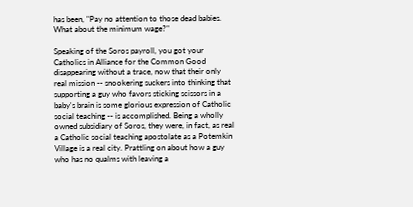has been, "Pay no attention to those dead babies. What about the minimum wage?"

Speaking of the Soros payroll, you got your Catholics in Alliance for the Common Good disappearing without a trace, now that their only real mission -- snookering suckers into thinking that supporting a guy who favors sticking scissors in a baby's brain is some glorious expression of Catholic social teaching -- is accomplished. Being a wholly owned subsidiary of Soros, they were, in fact, as real a Catholic social teaching apostolate as a Potemkin Village is a real city. Prattling on about how a guy who has no qualms with leaving a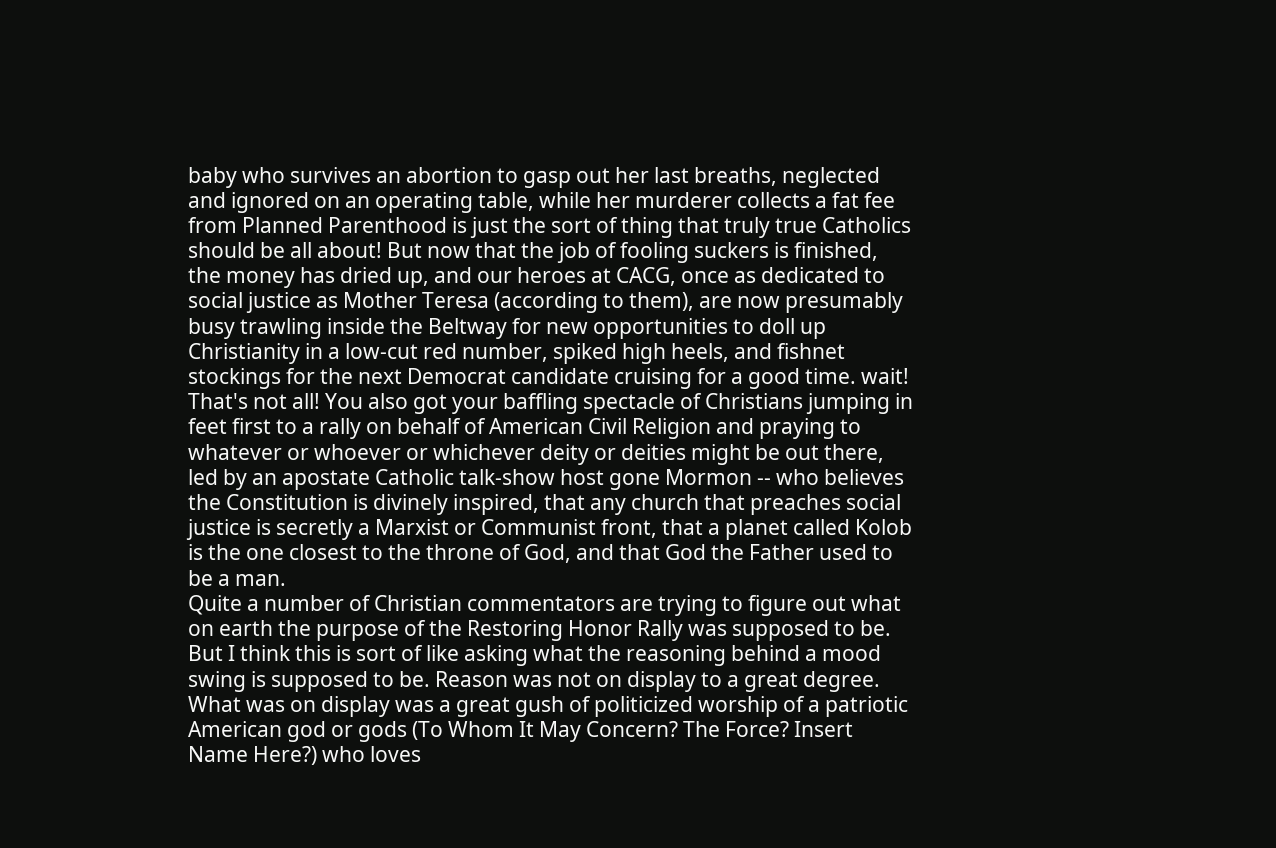baby who survives an abortion to gasp out her last breaths, neglected and ignored on an operating table, while her murderer collects a fat fee from Planned Parenthood is just the sort of thing that truly true Catholics should be all about! But now that the job of fooling suckers is finished, the money has dried up, and our heroes at CACG, once as dedicated to social justice as Mother Teresa (according to them), are now presumably busy trawling inside the Beltway for new opportunities to doll up Christianity in a low-cut red number, spiked high heels, and fishnet stockings for the next Democrat candidate cruising for a good time. wait! That's not all! You also got your baffling spectacle of Christians jumping in feet first to a rally on behalf of American Civil Religion and praying to whatever or whoever or whichever deity or deities might be out there, led by an apostate Catholic talk-show host gone Mormon -- who believes the Constitution is divinely inspired, that any church that preaches social justice is secretly a Marxist or Communist front, that a planet called Kolob is the one closest to the throne of God, and that God the Father used to be a man.
Quite a number of Christian commentators are trying to figure out what on earth the purpose of the Restoring Honor Rally was supposed to be. But I think this is sort of like asking what the reasoning behind a mood swing is supposed to be. Reason was not on display to a great degree. What was on display was a great gush of politicized worship of a patriotic American god or gods (To Whom It May Concern? The Force? Insert Name Here?) who loves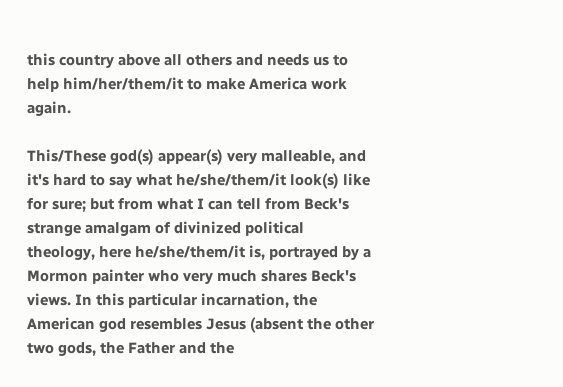this country above all others and needs us to help him/her/them/it to make America work again.

This/These god(s) appear(s) very malleable, and it's hard to say what he/she/them/it look(s) like for sure; but from what I can tell from Beck's strange amalgam of divinized political theology, here he/she/them/it is, portrayed by a Mormon painter who very much shares Beck's views. In this particular incarnation, the American god resembles Jesus (absent the other two gods, the Father and the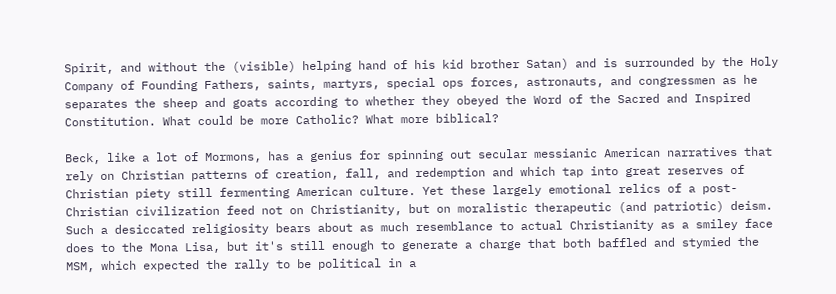Spirit, and without the (visible) helping hand of his kid brother Satan) and is surrounded by the Holy Company of Founding Fathers, saints, martyrs, special ops forces, astronauts, and congressmen as he separates the sheep and goats according to whether they obeyed the Word of the Sacred and Inspired Constitution. What could be more Catholic? What more biblical?

Beck, like a lot of Mormons, has a genius for spinning out secular messianic American narratives that rely on Christian patterns of creation, fall, and redemption and which tap into great reserves of Christian piety still fermenting American culture. Yet these largely emotional relics of a post-Christian civilization feed not on Christianity, but on moralistic therapeutic (and patriotic) deism. Such a desiccated religiosity bears about as much resemblance to actual Christianity as a smiley face does to the Mona Lisa, but it's still enough to generate a charge that both baffled and stymied the MSM, which expected the rally to be political in a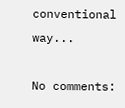conventional way...

No comments: